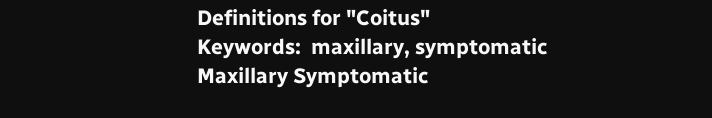Definitions for "Coitus"
Keywords:  maxillary, symptomatic
Maxillary Symptomatic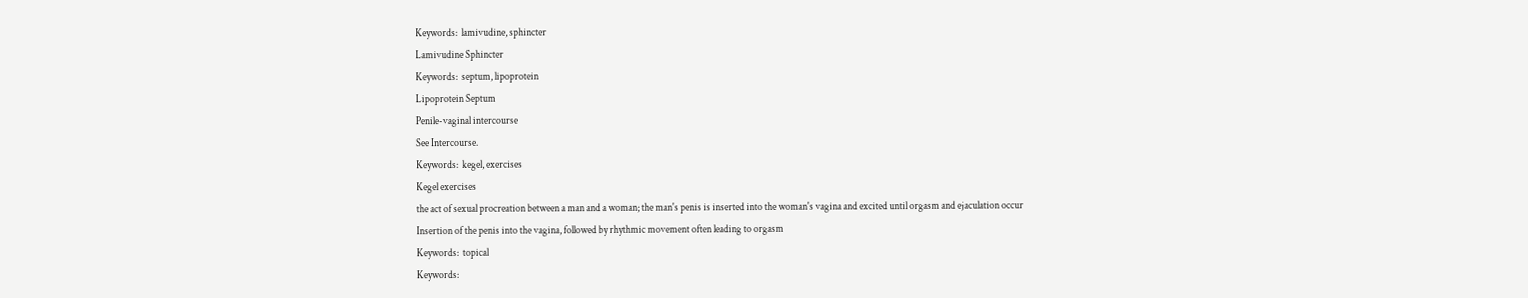Keywords:  lamivudine, sphincter
Lamivudine Sphincter
Keywords:  septum, lipoprotein
Lipoprotein Septum
Penile-vaginal intercourse
See Intercourse.
Keywords:  kegel, exercises
Kegel exercises
the act of sexual procreation between a man and a woman; the man's penis is inserted into the woman's vagina and excited until orgasm and ejaculation occur
Insertion of the penis into the vagina, followed by rhythmic movement often leading to orgasm
Keywords:  topical
Keywords: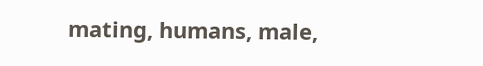mating, humans, male,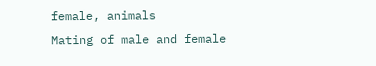female, animals
Mating of male and female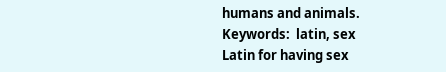humans and animals.
Keywords:  latin, sex
Latin for having sex